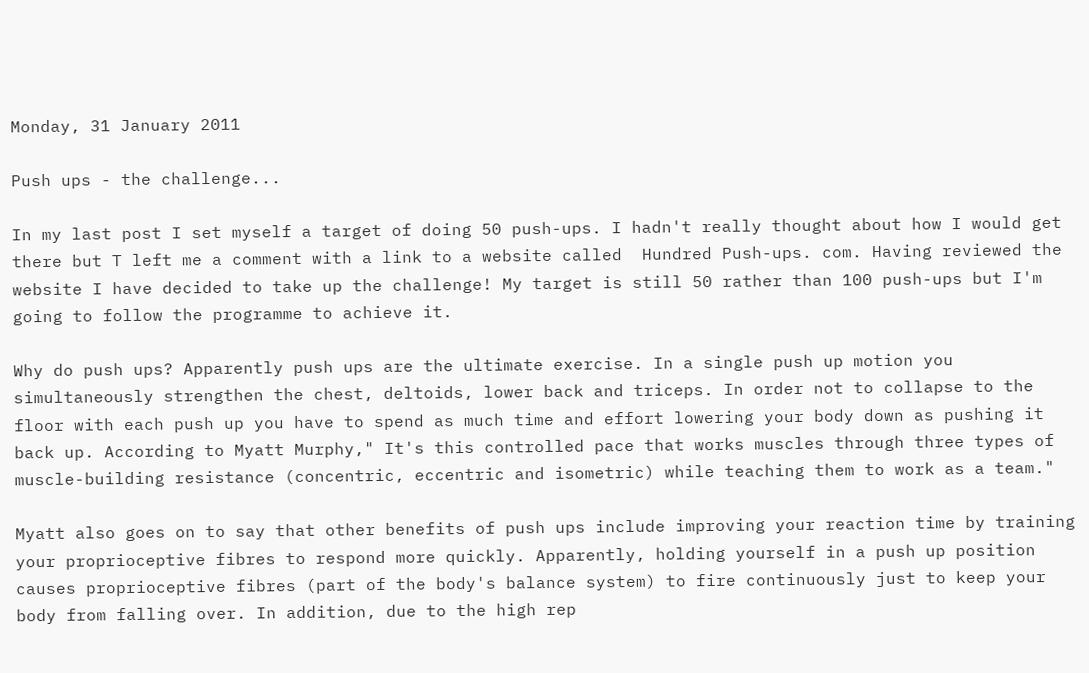Monday, 31 January 2011

Push ups - the challenge...

In my last post I set myself a target of doing 50 push-ups. I hadn't really thought about how I would get there but T left me a comment with a link to a website called  Hundred Push-ups. com. Having reviewed the website I have decided to take up the challenge! My target is still 50 rather than 100 push-ups but I'm going to follow the programme to achieve it.

Why do push ups? Apparently push ups are the ultimate exercise. In a single push up motion you simultaneously strengthen the chest, deltoids, lower back and triceps. In order not to collapse to the floor with each push up you have to spend as much time and effort lowering your body down as pushing it back up. According to Myatt Murphy," It's this controlled pace that works muscles through three types of muscle-building resistance (concentric, eccentric and isometric) while teaching them to work as a team."

Myatt also goes on to say that other benefits of push ups include improving your reaction time by training your proprioceptive fibres to respond more quickly. Apparently, holding yourself in a push up position causes proprioceptive fibres (part of the body's balance system) to fire continuously just to keep your body from falling over. In addition, due to the high rep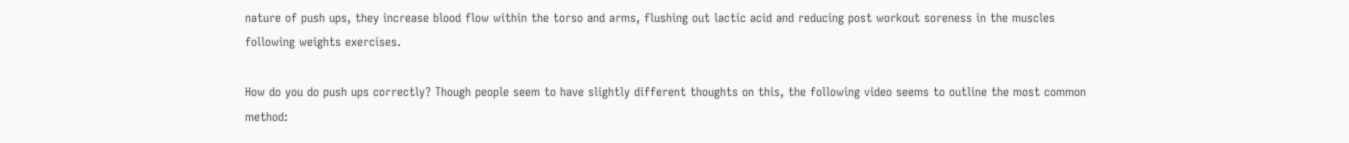nature of push ups, they increase blood flow within the torso and arms, flushing out lactic acid and reducing post workout soreness in the muscles following weights exercises.

How do you do push ups correctly? Though people seem to have slightly different thoughts on this, the following video seems to outline the most common method: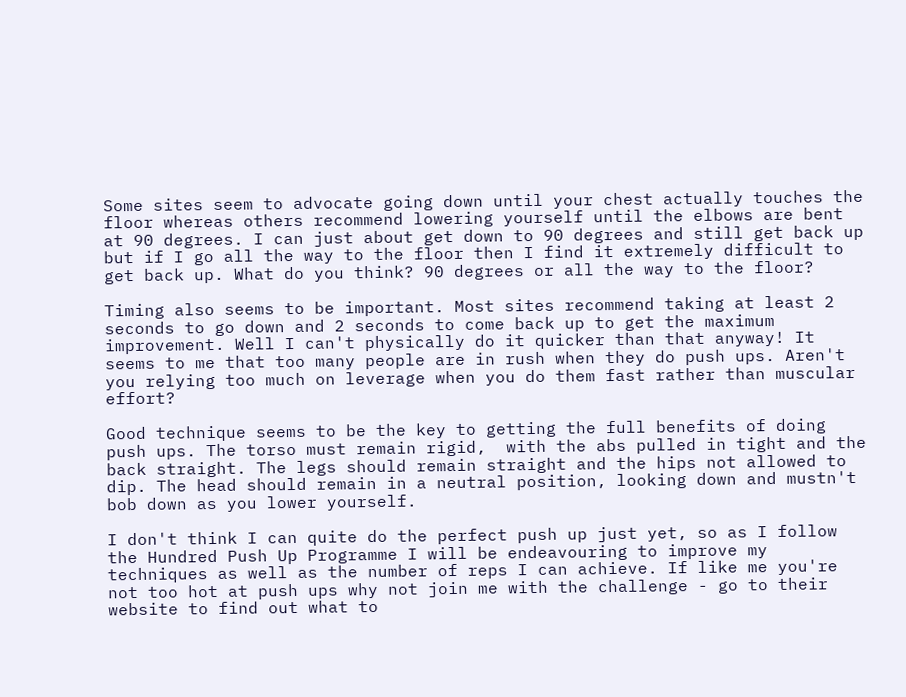Some sites seem to advocate going down until your chest actually touches the floor whereas others recommend lowering yourself until the elbows are bent at 90 degrees. I can just about get down to 90 degrees and still get back up but if I go all the way to the floor then I find it extremely difficult to get back up. What do you think? 90 degrees or all the way to the floor?

Timing also seems to be important. Most sites recommend taking at least 2 seconds to go down and 2 seconds to come back up to get the maximum improvement. Well I can't physically do it quicker than that anyway! It seems to me that too many people are in rush when they do push ups. Aren't you relying too much on leverage when you do them fast rather than muscular effort?

Good technique seems to be the key to getting the full benefits of doing push ups. The torso must remain rigid,  with the abs pulled in tight and the back straight. The legs should remain straight and the hips not allowed to dip. The head should remain in a neutral position, looking down and mustn't bob down as you lower yourself.

I don't think I can quite do the perfect push up just yet, so as I follow the Hundred Push Up Programme I will be endeavouring to improve my techniques as well as the number of reps I can achieve. If like me you're not too hot at push ups why not join me with the challenge - go to their website to find out what to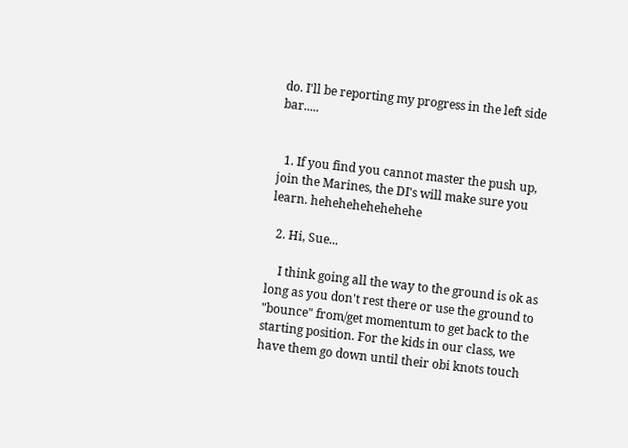do. I'll be reporting my progress in the left side bar.....


  1. If you find you cannot master the push up, join the Marines, the DI's will make sure you learn. hehehehehehehehe

  2. Hi, Sue...

    I think going all the way to the ground is ok as long as you don't rest there or use the ground to "bounce" from/get momentum to get back to the starting position. For the kids in our class, we have them go down until their obi knots touch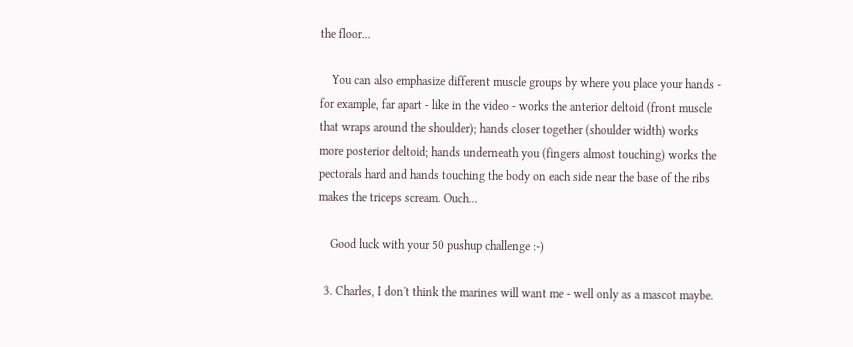the floor...

    You can also emphasize different muscle groups by where you place your hands - for example, far apart - like in the video - works the anterior deltoid (front muscle that wraps around the shoulder); hands closer together (shoulder width) works more posterior deltoid; hands underneath you (fingers almost touching) works the pectorals hard and hands touching the body on each side near the base of the ribs makes the triceps scream. Ouch...

    Good luck with your 50 pushup challenge :-)

  3. Charles, I don't think the marines will want me - well only as a mascot maybe.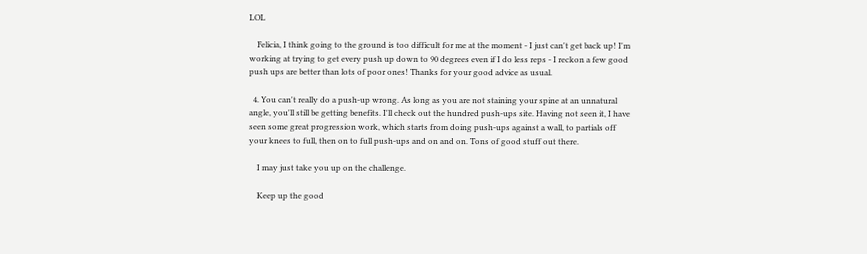LOL

    Felicia, I think going to the ground is too difficult for me at the moment - I just can't get back up! I'm working at trying to get every push up down to 90 degrees even if I do less reps - I reckon a few good push ups are better than lots of poor ones! Thanks for your good advice as usual.

  4. You can't really do a push-up wrong. As long as you are not staining your spine at an unnatural angle, you'll still be getting benefits. I'll check out the hundred push-ups site. Having not seen it, I have seen some great progression work, which starts from doing push-ups against a wall, to partials off your knees to full, then on to full push-ups and on and on. Tons of good stuff out there.

    I may just take you up on the challenge.

    Keep up the good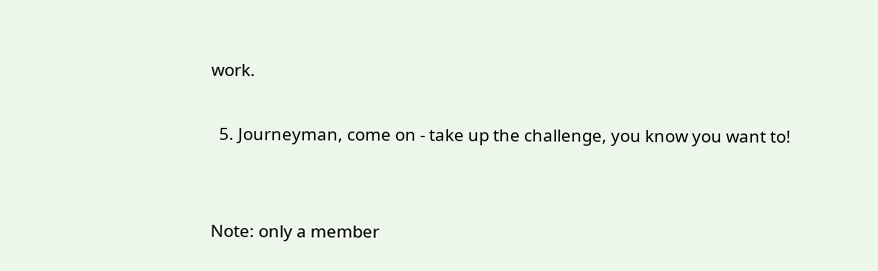work.

  5. Journeyman, come on - take up the challenge, you know you want to!


Note: only a member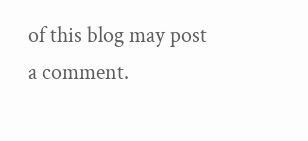of this blog may post a comment.